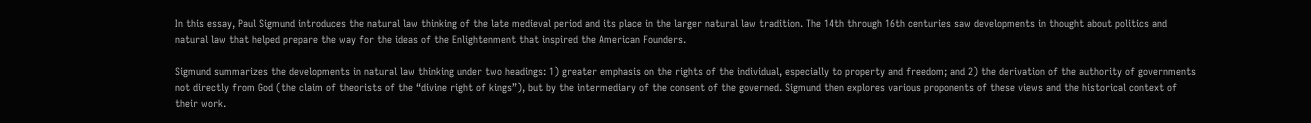In this essay, Paul Sigmund introduces the natural law thinking of the late medieval period and its place in the larger natural law tradition. The 14th through 16th centuries saw developments in thought about politics and natural law that helped prepare the way for the ideas of the Enlightenment that inspired the American Founders.

Sigmund summarizes the developments in natural law thinking under two headings: 1) greater emphasis on the rights of the individual, especially to property and freedom; and 2) the derivation of the authority of governments not directly from God (the claim of theorists of the “divine right of kings”), but by the intermediary of the consent of the governed. Sigmund then explores various proponents of these views and the historical context of their work.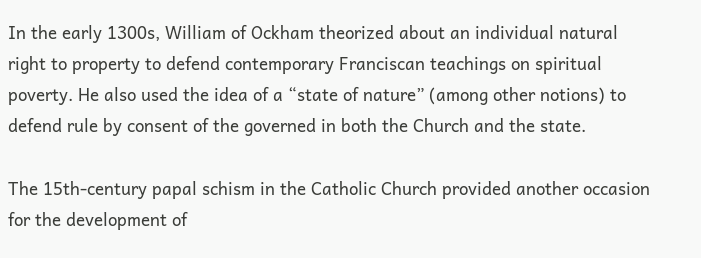In the early 1300s, William of Ockham theorized about an individual natural right to property to defend contemporary Franciscan teachings on spiritual poverty. He also used the idea of a “state of nature” (among other notions) to defend rule by consent of the governed in both the Church and the state.

The 15th-century papal schism in the Catholic Church provided another occasion for the development of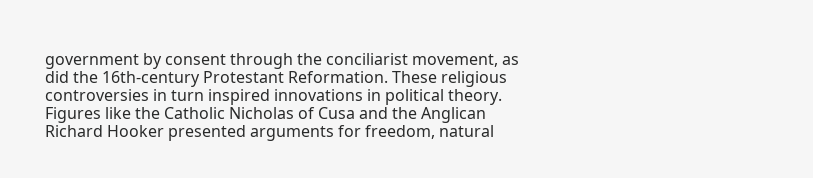government by consent through the conciliarist movement, as did the 16th-century Protestant Reformation. These religious controversies in turn inspired innovations in political theory. Figures like the Catholic Nicholas of Cusa and the Anglican Richard Hooker presented arguments for freedom, natural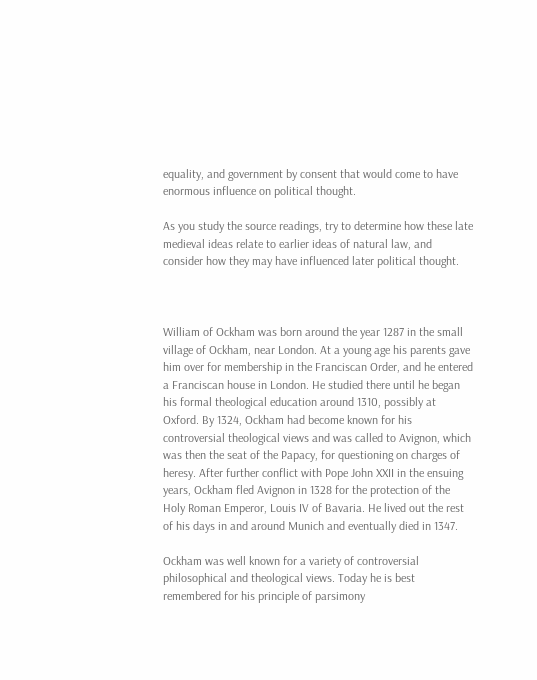equality, and government by consent that would come to have enormous influence on political thought.

As you study the source readings, try to determine how these late medieval ideas relate to earlier ideas of natural law, and consider how they may have influenced later political thought.



William of Ockham was born around the year 1287 in the small village of Ockham, near London. At a young age his parents gave him over for membership in the Franciscan Order, and he entered a Franciscan house in London. He studied there until he began his formal theological education around 1310, possibly at Oxford. By 1324, Ockham had become known for his controversial theological views and was called to Avignon, which was then the seat of the Papacy, for questioning on charges of heresy. After further conflict with Pope John XXII in the ensuing years, Ockham fled Avignon in 1328 for the protection of the Holy Roman Emperor, Louis IV of Bavaria. He lived out the rest of his days in and around Munich and eventually died in 1347.

Ockham was well known for a variety of controversial philosophical and theological views. Today he is best remembered for his principle of parsimony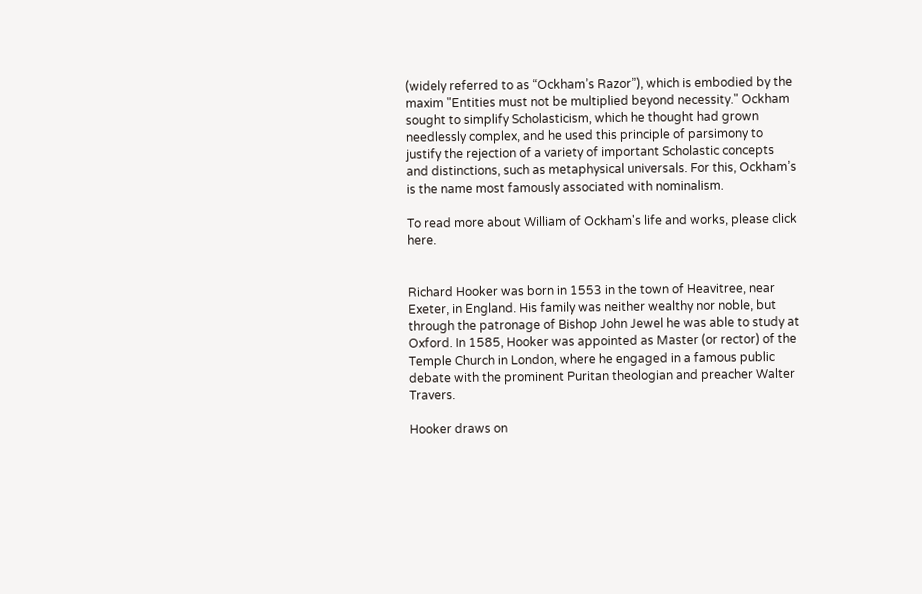(widely referred to as “Ockham’s Razor”), which is embodied by the maxim "Entities must not be multiplied beyond necessity." Ockham sought to simplify Scholasticism, which he thought had grown needlessly complex, and he used this principle of parsimony to justify the rejection of a variety of important Scholastic concepts and distinctions, such as metaphysical universals. For this, Ockham’s is the name most famously associated with nominalism.

To read more about William of Ockham's life and works, please click here.


Richard Hooker was born in 1553 in the town of Heavitree, near Exeter, in England. His family was neither wealthy nor noble, but through the patronage of Bishop John Jewel he was able to study at Oxford. In 1585, Hooker was appointed as Master (or rector) of the Temple Church in London, where he engaged in a famous public debate with the prominent Puritan theologian and preacher Walter Travers.

Hooker draws on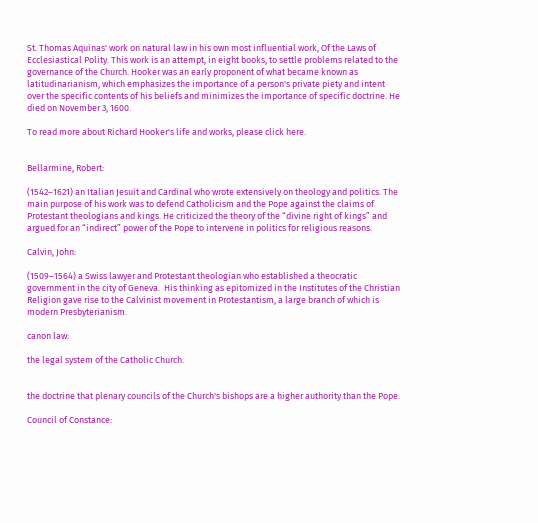St. Thomas Aquinas' work on natural law in his own most influential work, Of the Laws of Ecclesiastical Polity. This work is an attempt, in eight books, to settle problems related to the governance of the Church. Hooker was an early proponent of what became known as latitudinarianism, which emphasizes the importance of a person's private piety and intent over the specific contents of his beliefs and minimizes the importance of specific doctrine. He died on November 3, 1600.

To read more about Richard Hooker's life and works, please click here.


Bellarmine, Robert:

(1542–1621) an Italian Jesuit and Cardinal who wrote extensively on theology and politics. The main purpose of his work was to defend Catholicism and the Pope against the claims of Protestant theologians and kings. He criticized the theory of the “divine right of kings” and argued for an “indirect” power of the Pope to intervene in politics for religious reasons.

Calvin, John:

(1509–1564) a Swiss lawyer and Protestant theologian who established a theocratic government in the city of Geneva.  His thinking as epitomized in the Institutes of the Christian Religion gave rise to the Calvinist movement in Protestantism, a large branch of which is modern Presbyterianism.

canon law:

the legal system of the Catholic Church.


the doctrine that plenary councils of the Church's bishops are a higher authority than the Pope.

Council of Constance: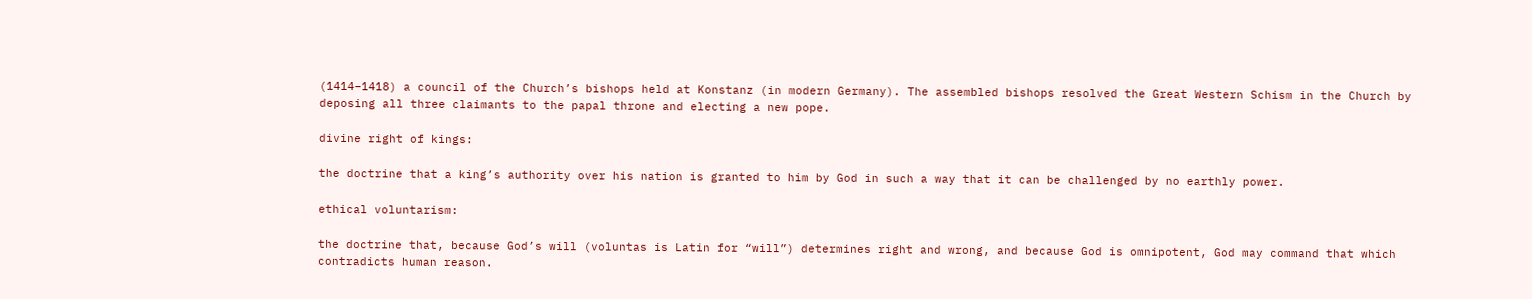(1414–1418) a council of the Church’s bishops held at Konstanz (in modern Germany). The assembled bishops resolved the Great Western Schism in the Church by deposing all three claimants to the papal throne and electing a new pope.

divine right of kings:

the doctrine that a king’s authority over his nation is granted to him by God in such a way that it can be challenged by no earthly power.

ethical voluntarism:

the doctrine that, because God’s will (voluntas is Latin for “will”) determines right and wrong, and because God is omnipotent, God may command that which contradicts human reason.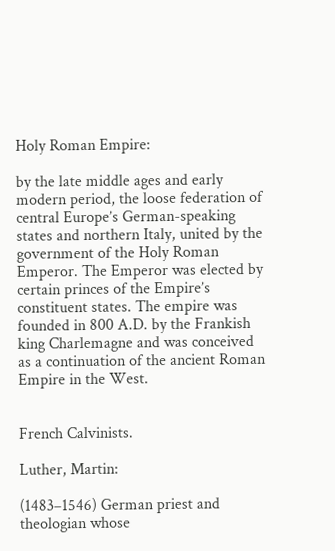Holy Roman Empire:

by the late middle ages and early modern period, the loose federation of central Europe’s German-speaking states and northern Italy, united by the government of the Holy Roman Emperor. The Emperor was elected by certain princes of the Empire’s constituent states. The empire was founded in 800 A.D. by the Frankish king Charlemagne and was conceived as a continuation of the ancient Roman Empire in the West.


French Calvinists.

Luther, Martin:

(1483–1546) German priest and theologian whose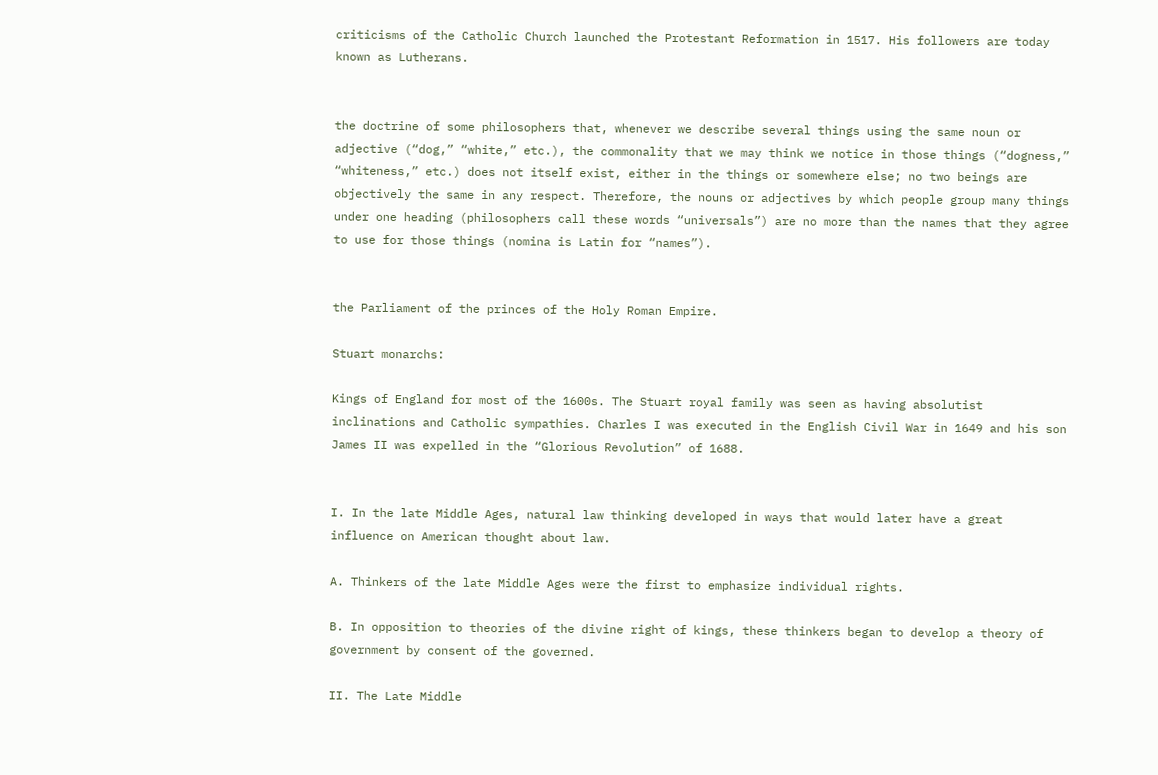criticisms of the Catholic Church launched the Protestant Reformation in 1517. His followers are today known as Lutherans.


the doctrine of some philosophers that, whenever we describe several things using the same noun or adjective (“dog,” “white,” etc.), the commonality that we may think we notice in those things (“dogness,” “whiteness,” etc.) does not itself exist, either in the things or somewhere else; no two beings are objectively the same in any respect. Therefore, the nouns or adjectives by which people group many things under one heading (philosophers call these words “universals”) are no more than the names that they agree to use for those things (nomina is Latin for “names”).


the Parliament of the princes of the Holy Roman Empire.

Stuart monarchs:

Kings of England for most of the 1600s. The Stuart royal family was seen as having absolutist inclinations and Catholic sympathies. Charles I was executed in the English Civil War in 1649 and his son James II was expelled in the “Glorious Revolution” of 1688.


I. In the late Middle Ages, natural law thinking developed in ways that would later have a great influence on American thought about law.

A. Thinkers of the late Middle Ages were the first to emphasize individual rights.

B. In opposition to theories of the divine right of kings, these thinkers began to develop a theory of government by consent of the governed.

II. The Late Middle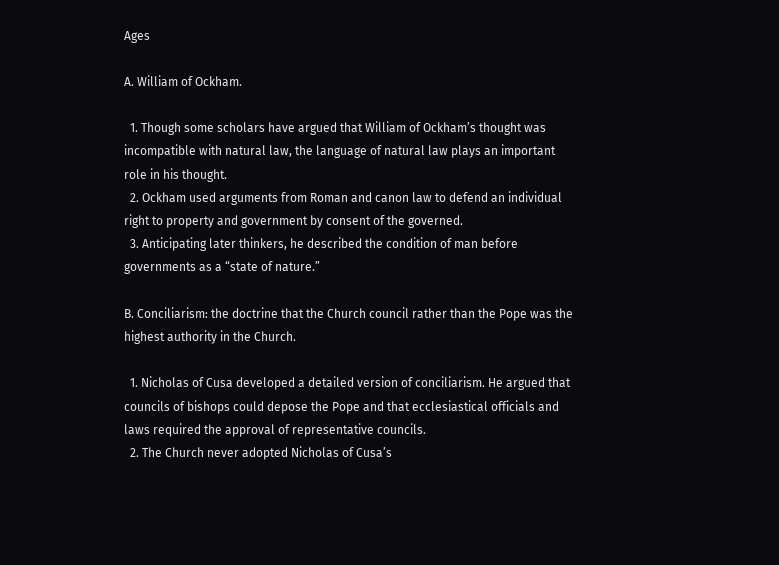Ages

A. William of Ockham.

  1. Though some scholars have argued that William of Ockham’s thought was incompatible with natural law, the language of natural law plays an important role in his thought.
  2. Ockham used arguments from Roman and canon law to defend an individual right to property and government by consent of the governed.
  3. Anticipating later thinkers, he described the condition of man before governments as a “state of nature.”

B. Conciliarism: the doctrine that the Church council rather than the Pope was the highest authority in the Church.

  1. Nicholas of Cusa developed a detailed version of conciliarism. He argued that councils of bishops could depose the Pope and that ecclesiastical officials and laws required the approval of representative councils.
  2. The Church never adopted Nicholas of Cusa’s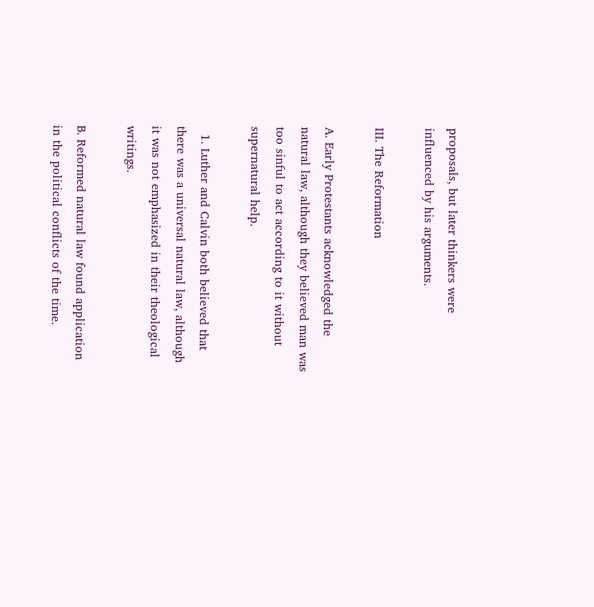proposals, but later thinkers were influenced by his arguments.

III. The Reformation

A. Early Protestants acknowledged the natural law, although they believed man was too sinful to act according to it without supernatural help.

  1. Luther and Calvin both believed that there was a universal natural law, although it was not emphasized in their theological writings.

B. Reformed natural law found application in the political conflicts of the time.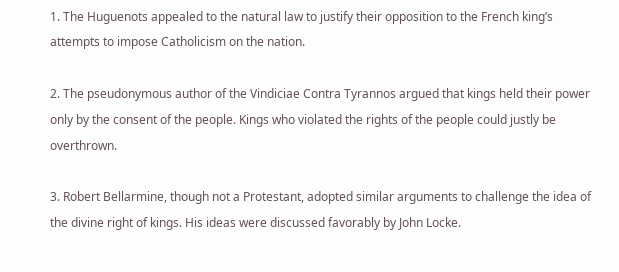1. The Huguenots appealed to the natural law to justify their opposition to the French king’s attempts to impose Catholicism on the nation.

2. The pseudonymous author of the Vindiciae Contra Tyrannos argued that kings held their power only by the consent of the people. Kings who violated the rights of the people could justly be overthrown.

3. Robert Bellarmine, though not a Protestant, adopted similar arguments to challenge the idea of the divine right of kings. His ideas were discussed favorably by John Locke.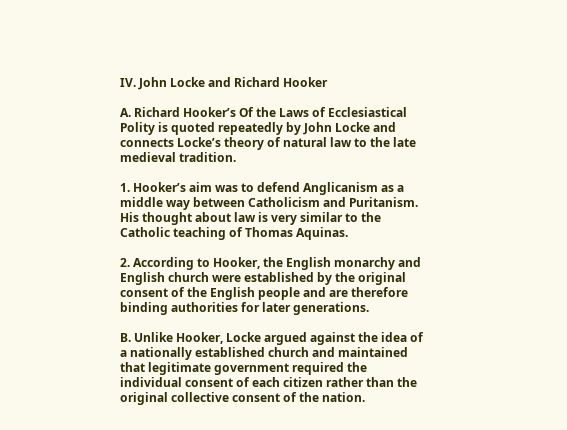IV. John Locke and Richard Hooker

A. Richard Hooker’s Of the Laws of Ecclesiastical Polity is quoted repeatedly by John Locke and connects Locke’s theory of natural law to the late medieval tradition.

1. Hooker’s aim was to defend Anglicanism as a middle way between Catholicism and Puritanism. His thought about law is very similar to the Catholic teaching of Thomas Aquinas.

2. According to Hooker, the English monarchy and English church were established by the original consent of the English people and are therefore binding authorities for later generations.

B. Unlike Hooker, Locke argued against the idea of a nationally established church and maintained that legitimate government required the individual consent of each citizen rather than the original collective consent of the nation.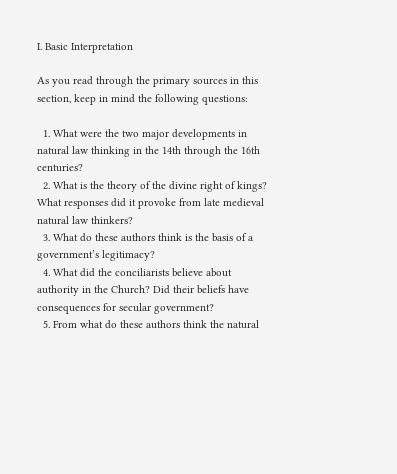I. Basic Interpretation

As you read through the primary sources in this section, keep in mind the following questions:

  1. What were the two major developments in natural law thinking in the 14th through the 16th centuries?
  2. What is the theory of the divine right of kings? What responses did it provoke from late medieval natural law thinkers?
  3. What do these authors think is the basis of a government’s legitimacy?
  4. What did the conciliarists believe about authority in the Church? Did their beliefs have consequences for secular government?
  5. From what do these authors think the natural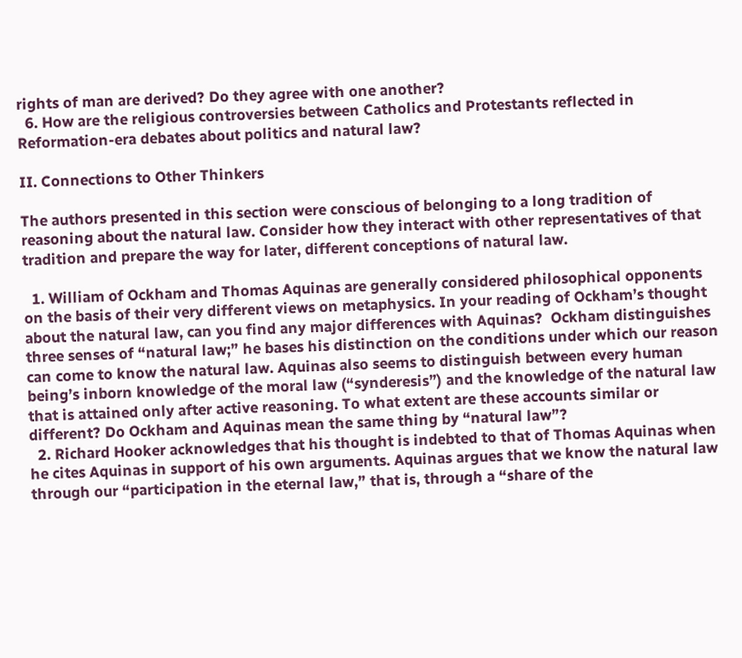rights of man are derived? Do they agree with one another?
  6. How are the religious controversies between Catholics and Protestants reflected in Reformation-era debates about politics and natural law?

II. Connections to Other Thinkers

The authors presented in this section were conscious of belonging to a long tradition of reasoning about the natural law. Consider how they interact with other representatives of that tradition and prepare the way for later, different conceptions of natural law.

  1. William of Ockham and Thomas Aquinas are generally considered philosophical opponents on the basis of their very different views on metaphysics. In your reading of Ockham’s thought about the natural law, can you find any major differences with Aquinas?  Ockham distinguishes three senses of “natural law;” he bases his distinction on the conditions under which our reason can come to know the natural law. Aquinas also seems to distinguish between every human being’s inborn knowledge of the moral law (“synderesis”) and the knowledge of the natural law that is attained only after active reasoning. To what extent are these accounts similar or different? Do Ockham and Aquinas mean the same thing by “natural law”?
  2. Richard Hooker acknowledges that his thought is indebted to that of Thomas Aquinas when he cites Aquinas in support of his own arguments. Aquinas argues that we know the natural law through our “participation in the eternal law,” that is, through a “share of the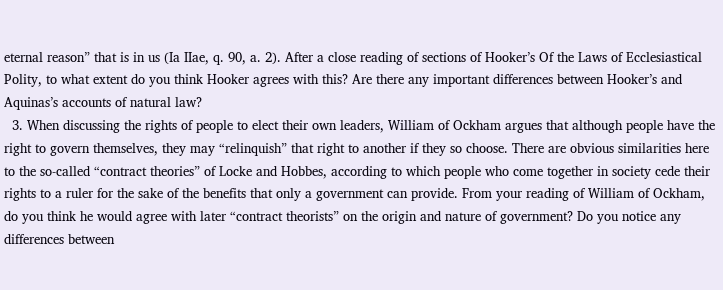eternal reason” that is in us (Ia IIae, q. 90, a. 2). After a close reading of sections of Hooker’s Of the Laws of Ecclesiastical Polity, to what extent do you think Hooker agrees with this? Are there any important differences between Hooker’s and Aquinas’s accounts of natural law?
  3. When discussing the rights of people to elect their own leaders, William of Ockham argues that although people have the right to govern themselves, they may “relinquish” that right to another if they so choose. There are obvious similarities here to the so-called “contract theories” of Locke and Hobbes, according to which people who come together in society cede their rights to a ruler for the sake of the benefits that only a government can provide. From your reading of William of Ockham, do you think he would agree with later “contract theorists” on the origin and nature of government? Do you notice any differences between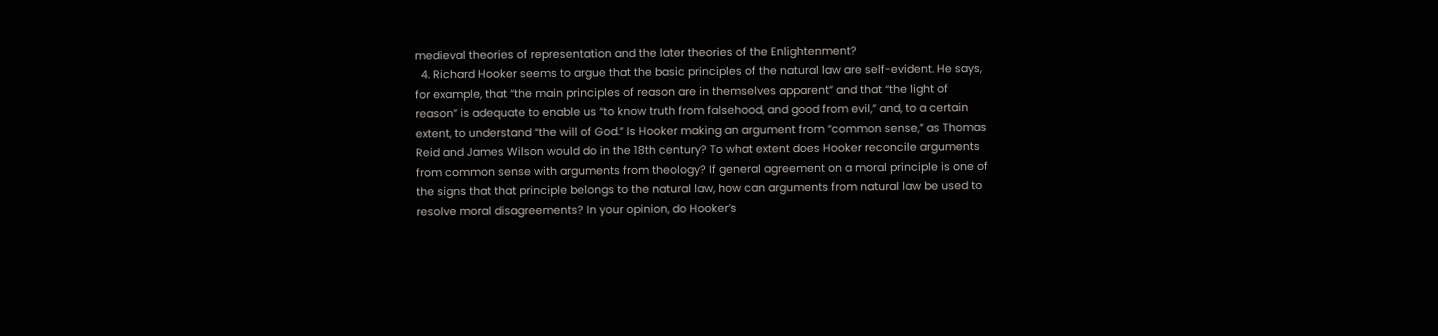medieval theories of representation and the later theories of the Enlightenment?
  4. Richard Hooker seems to argue that the basic principles of the natural law are self-evident. He says, for example, that “the main principles of reason are in themselves apparent” and that “the light of reason” is adequate to enable us “to know truth from falsehood, and good from evil,” and, to a certain extent, to understand “the will of God.” Is Hooker making an argument from “common sense,” as Thomas Reid and James Wilson would do in the 18th century? To what extent does Hooker reconcile arguments from common sense with arguments from theology? If general agreement on a moral principle is one of the signs that that principle belongs to the natural law, how can arguments from natural law be used to resolve moral disagreements? In your opinion, do Hooker’s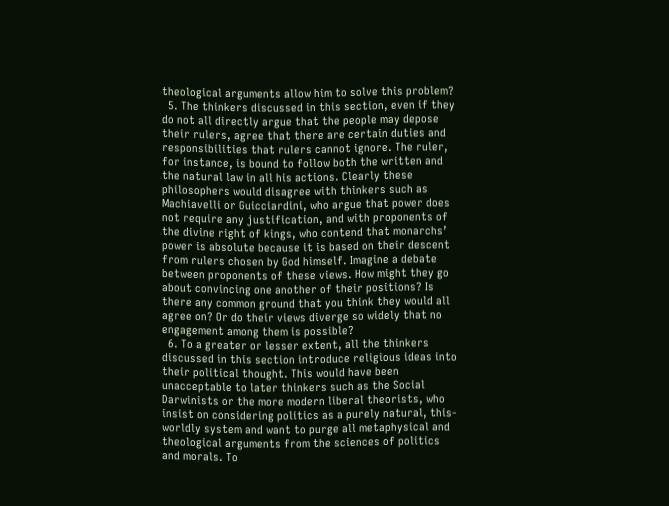theological arguments allow him to solve this problem?
  5. The thinkers discussed in this section, even if they do not all directly argue that the people may depose their rulers, agree that there are certain duties and responsibilities that rulers cannot ignore. The ruler, for instance, is bound to follow both the written and the natural law in all his actions. Clearly these philosophers would disagree with thinkers such as Machiavelli or Guicciardini, who argue that power does not require any justification, and with proponents of the divine right of kings, who contend that monarchs’ power is absolute because it is based on their descent from rulers chosen by God himself. Imagine a debate between proponents of these views. How might they go about convincing one another of their positions? Is there any common ground that you think they would all agree on? Or do their views diverge so widely that no engagement among them is possible?
  6. To a greater or lesser extent, all the thinkers discussed in this section introduce religious ideas into their political thought. This would have been unacceptable to later thinkers such as the Social Darwinists or the more modern liberal theorists, who insist on considering politics as a purely natural, this-worldly system and want to purge all metaphysical and theological arguments from the sciences of politics and morals. To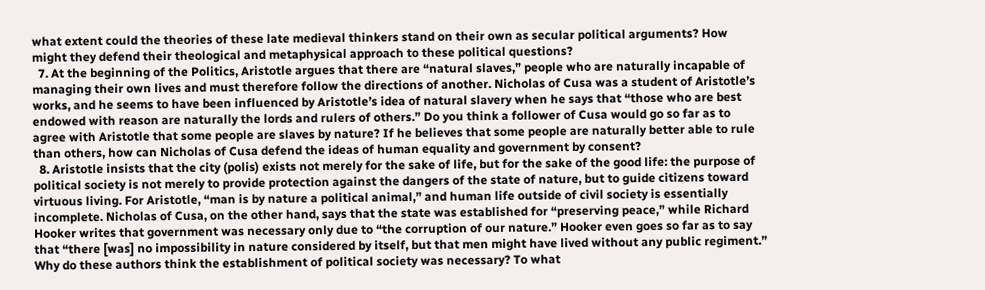what extent could the theories of these late medieval thinkers stand on their own as secular political arguments? How might they defend their theological and metaphysical approach to these political questions?
  7. At the beginning of the Politics, Aristotle argues that there are “natural slaves,” people who are naturally incapable of managing their own lives and must therefore follow the directions of another. Nicholas of Cusa was a student of Aristotle’s works, and he seems to have been influenced by Aristotle’s idea of natural slavery when he says that “those who are best endowed with reason are naturally the lords and rulers of others.” Do you think a follower of Cusa would go so far as to agree with Aristotle that some people are slaves by nature? If he believes that some people are naturally better able to rule than others, how can Nicholas of Cusa defend the ideas of human equality and government by consent?
  8. Aristotle insists that the city (polis) exists not merely for the sake of life, but for the sake of the good life: the purpose of political society is not merely to provide protection against the dangers of the state of nature, but to guide citizens toward virtuous living. For Aristotle, “man is by nature a political animal,” and human life outside of civil society is essentially incomplete. Nicholas of Cusa, on the other hand, says that the state was established for “preserving peace,” while Richard Hooker writes that government was necessary only due to “the corruption of our nature.” Hooker even goes so far as to say that “there [was] no impossibility in nature considered by itself, but that men might have lived without any public regiment.” Why do these authors think the establishment of political society was necessary? To what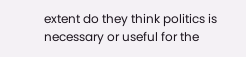extent do they think politics is necessary or useful for the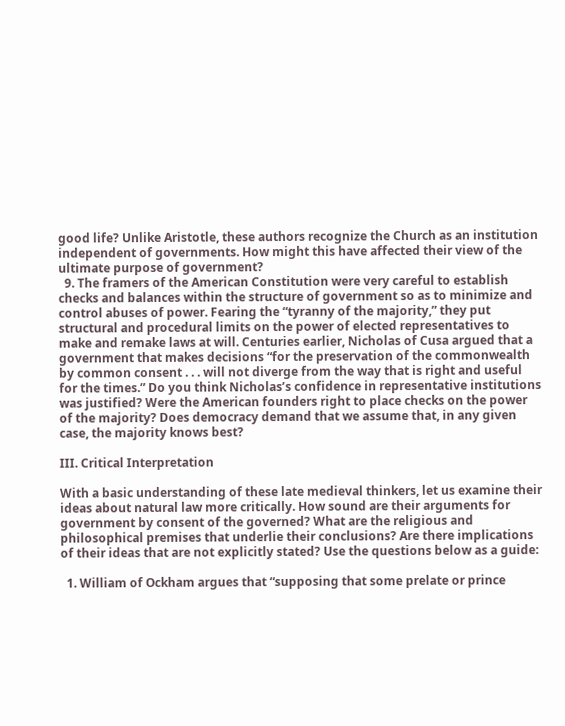good life? Unlike Aristotle, these authors recognize the Church as an institution independent of governments. How might this have affected their view of the ultimate purpose of government?
  9. The framers of the American Constitution were very careful to establish checks and balances within the structure of government so as to minimize and control abuses of power. Fearing the “tyranny of the majority,” they put structural and procedural limits on the power of elected representatives to make and remake laws at will. Centuries earlier, Nicholas of Cusa argued that a government that makes decisions “for the preservation of the commonwealth by common consent . . . will not diverge from the way that is right and useful for the times.” Do you think Nicholas’s confidence in representative institutions was justified? Were the American founders right to place checks on the power of the majority? Does democracy demand that we assume that, in any given case, the majority knows best?

III. Critical Interpretation

With a basic understanding of these late medieval thinkers, let us examine their ideas about natural law more critically. How sound are their arguments for government by consent of the governed? What are the religious and philosophical premises that underlie their conclusions? Are there implications of their ideas that are not explicitly stated? Use the questions below as a guide:

  1. William of Ockham argues that “supposing that some prelate or prince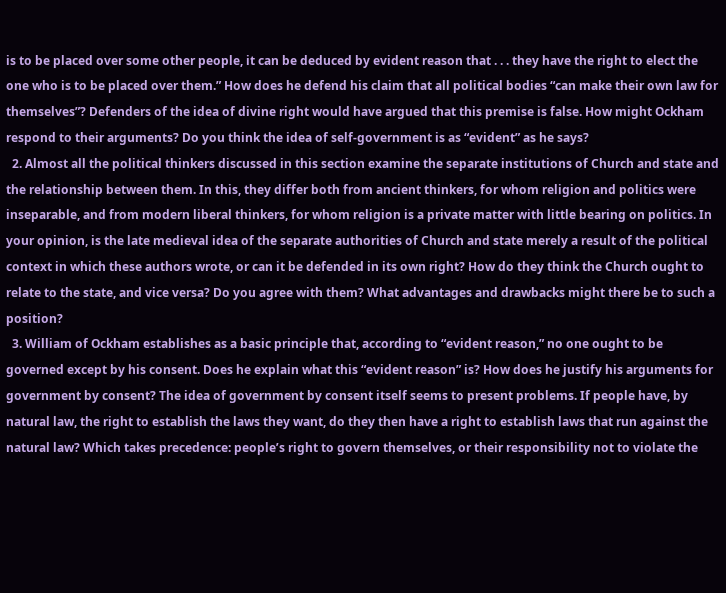is to be placed over some other people, it can be deduced by evident reason that . . . they have the right to elect the one who is to be placed over them.” How does he defend his claim that all political bodies “can make their own law for themselves”? Defenders of the idea of divine right would have argued that this premise is false. How might Ockham respond to their arguments? Do you think the idea of self-government is as “evident” as he says?
  2. Almost all the political thinkers discussed in this section examine the separate institutions of Church and state and the relationship between them. In this, they differ both from ancient thinkers, for whom religion and politics were inseparable, and from modern liberal thinkers, for whom religion is a private matter with little bearing on politics. In your opinion, is the late medieval idea of the separate authorities of Church and state merely a result of the political context in which these authors wrote, or can it be defended in its own right? How do they think the Church ought to relate to the state, and vice versa? Do you agree with them? What advantages and drawbacks might there be to such a position?
  3. William of Ockham establishes as a basic principle that, according to “evident reason,” no one ought to be governed except by his consent. Does he explain what this “evident reason” is? How does he justify his arguments for government by consent? The idea of government by consent itself seems to present problems. If people have, by natural law, the right to establish the laws they want, do they then have a right to establish laws that run against the natural law? Which takes precedence: people’s right to govern themselves, or their responsibility not to violate the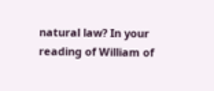natural law? In your reading of William of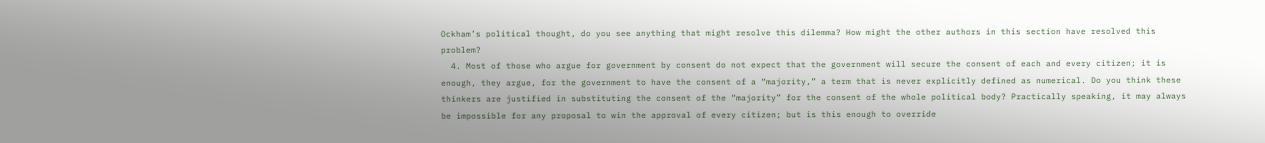Ockham’s political thought, do you see anything that might resolve this dilemma? How might the other authors in this section have resolved this problem?
  4. Most of those who argue for government by consent do not expect that the government will secure the consent of each and every citizen; it is enough, they argue, for the government to have the consent of a “majority,” a term that is never explicitly defined as numerical. Do you think these thinkers are justified in substituting the consent of the “majority” for the consent of the whole political body? Practically speaking, it may always be impossible for any proposal to win the approval of every citizen; but is this enough to override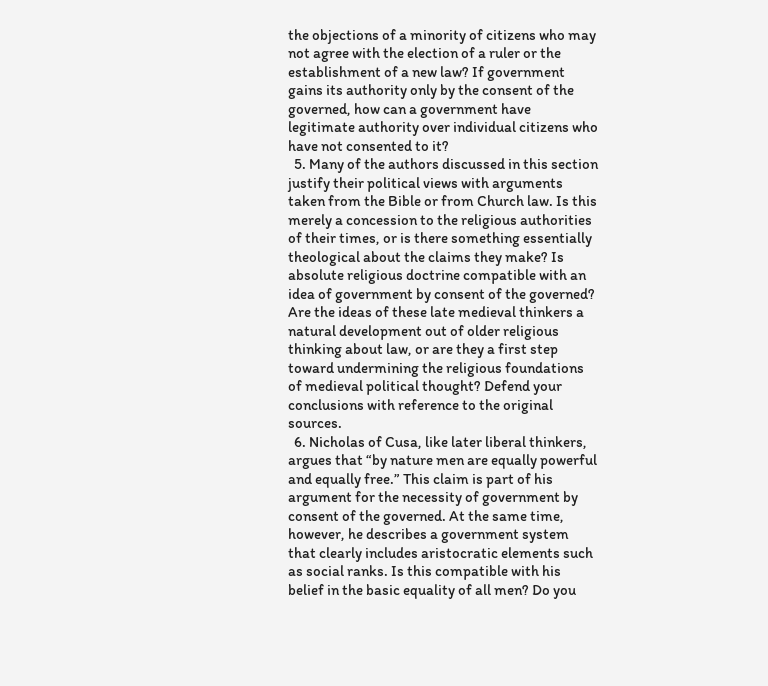the objections of a minority of citizens who may not agree with the election of a ruler or the establishment of a new law? If government gains its authority only by the consent of the governed, how can a government have legitimate authority over individual citizens who have not consented to it?
  5. Many of the authors discussed in this section justify their political views with arguments taken from the Bible or from Church law. Is this merely a concession to the religious authorities of their times, or is there something essentially theological about the claims they make? Is absolute religious doctrine compatible with an idea of government by consent of the governed? Are the ideas of these late medieval thinkers a natural development out of older religious thinking about law, or are they a first step toward undermining the religious foundations of medieval political thought? Defend your conclusions with reference to the original sources.
  6. Nicholas of Cusa, like later liberal thinkers, argues that “by nature men are equally powerful and equally free.” This claim is part of his argument for the necessity of government by consent of the governed. At the same time, however, he describes a government system that clearly includes aristocratic elements such as social ranks. Is this compatible with his belief in the basic equality of all men? Do you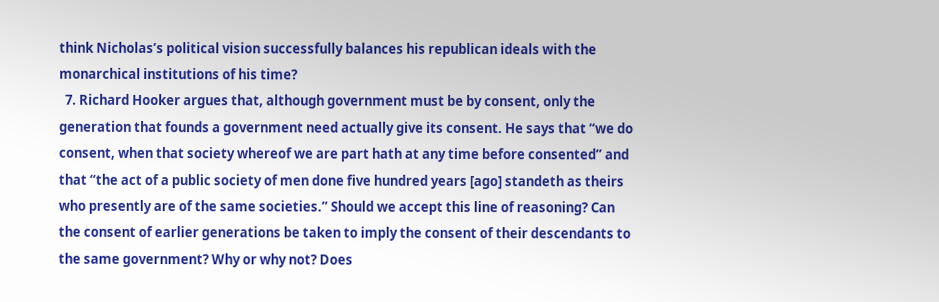think Nicholas’s political vision successfully balances his republican ideals with the monarchical institutions of his time?
  7. Richard Hooker argues that, although government must be by consent, only the generation that founds a government need actually give its consent. He says that “we do consent, when that society whereof we are part hath at any time before consented” and that “the act of a public society of men done five hundred years [ago] standeth as theirs who presently are of the same societies.” Should we accept this line of reasoning? Can the consent of earlier generations be taken to imply the consent of their descendants to the same government? Why or why not? Does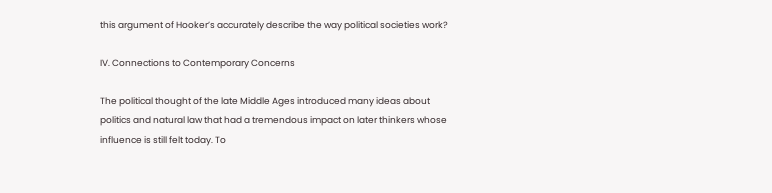this argument of Hooker’s accurately describe the way political societies work?

IV. Connections to Contemporary Concerns

The political thought of the late Middle Ages introduced many ideas about politics and natural law that had a tremendous impact on later thinkers whose influence is still felt today. To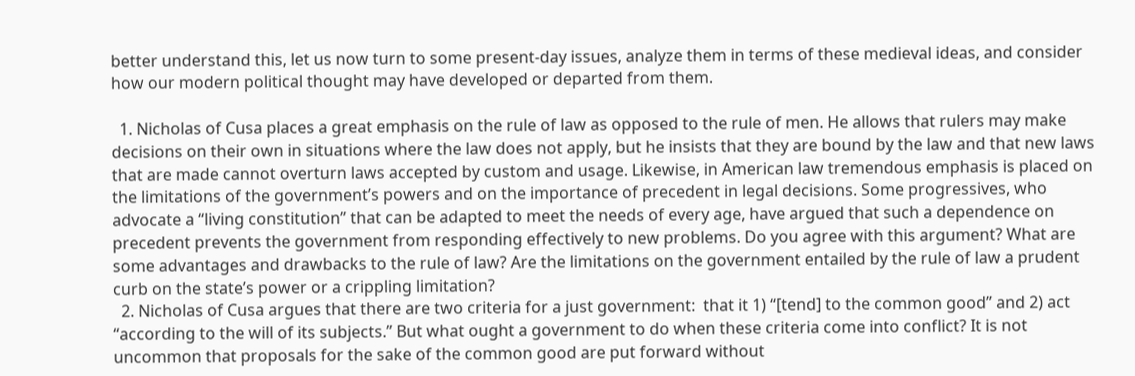better understand this, let us now turn to some present-day issues, analyze them in terms of these medieval ideas, and consider how our modern political thought may have developed or departed from them.

  1. Nicholas of Cusa places a great emphasis on the rule of law as opposed to the rule of men. He allows that rulers may make decisions on their own in situations where the law does not apply, but he insists that they are bound by the law and that new laws that are made cannot overturn laws accepted by custom and usage. Likewise, in American law tremendous emphasis is placed on the limitations of the government’s powers and on the importance of precedent in legal decisions. Some progressives, who advocate a “living constitution” that can be adapted to meet the needs of every age, have argued that such a dependence on precedent prevents the government from responding effectively to new problems. Do you agree with this argument? What are some advantages and drawbacks to the rule of law? Are the limitations on the government entailed by the rule of law a prudent curb on the state’s power or a crippling limitation?
  2. Nicholas of Cusa argues that there are two criteria for a just government:  that it 1) “[tend] to the common good” and 2) act “according to the will of its subjects.” But what ought a government to do when these criteria come into conflict? It is not uncommon that proposals for the sake of the common good are put forward without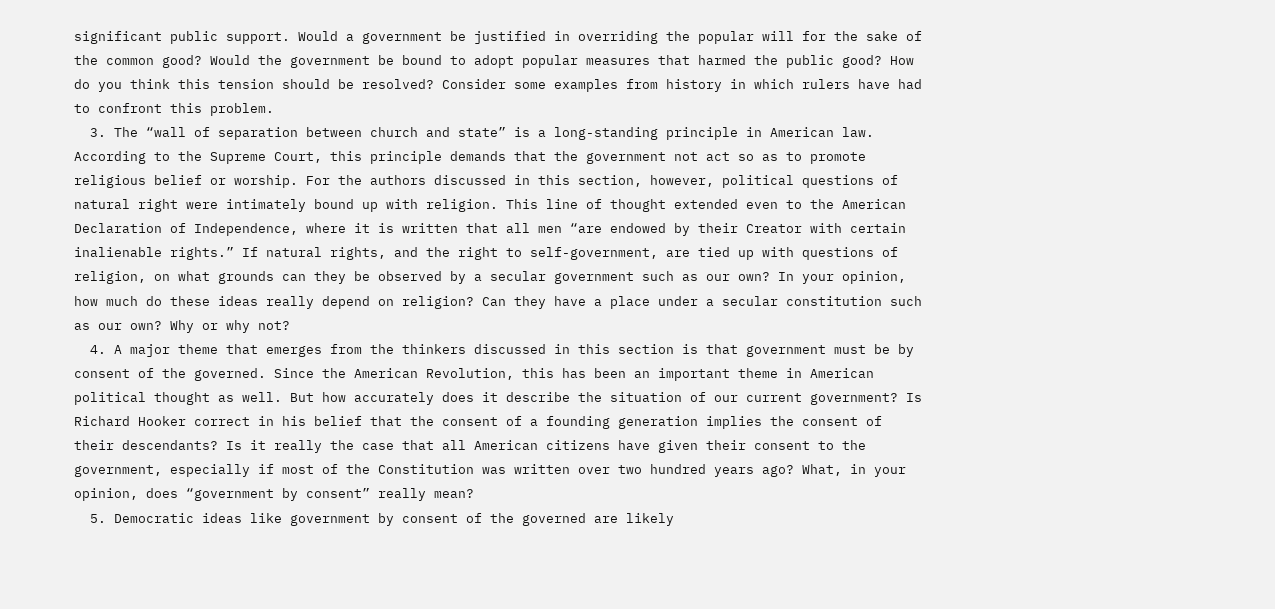significant public support. Would a government be justified in overriding the popular will for the sake of the common good? Would the government be bound to adopt popular measures that harmed the public good? How do you think this tension should be resolved? Consider some examples from history in which rulers have had to confront this problem.
  3. The “wall of separation between church and state” is a long-standing principle in American law. According to the Supreme Court, this principle demands that the government not act so as to promote religious belief or worship. For the authors discussed in this section, however, political questions of natural right were intimately bound up with religion. This line of thought extended even to the American Declaration of Independence, where it is written that all men “are endowed by their Creator with certain inalienable rights.” If natural rights, and the right to self-government, are tied up with questions of religion, on what grounds can they be observed by a secular government such as our own? In your opinion, how much do these ideas really depend on religion? Can they have a place under a secular constitution such as our own? Why or why not?
  4. A major theme that emerges from the thinkers discussed in this section is that government must be by consent of the governed. Since the American Revolution, this has been an important theme in American political thought as well. But how accurately does it describe the situation of our current government? Is Richard Hooker correct in his belief that the consent of a founding generation implies the consent of their descendants? Is it really the case that all American citizens have given their consent to the government, especially if most of the Constitution was written over two hundred years ago? What, in your opinion, does “government by consent” really mean?
  5. Democratic ideas like government by consent of the governed are likely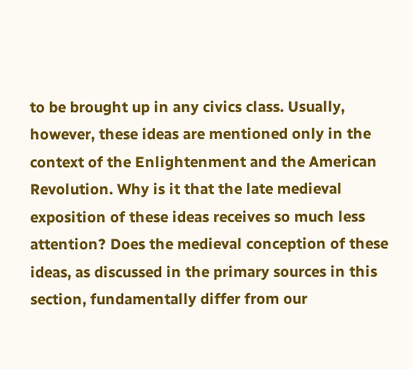to be brought up in any civics class. Usually, however, these ideas are mentioned only in the context of the Enlightenment and the American Revolution. Why is it that the late medieval exposition of these ideas receives so much less attention? Does the medieval conception of these ideas, as discussed in the primary sources in this section, fundamentally differ from our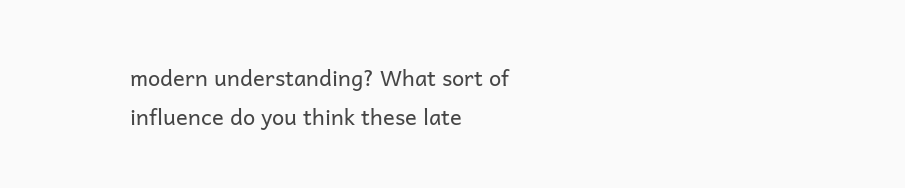modern understanding? What sort of influence do you think these late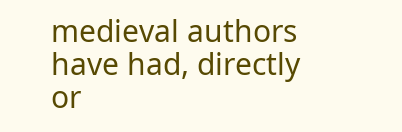medieval authors have had, directly or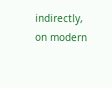indirectly, on modern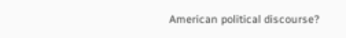American political discourse?